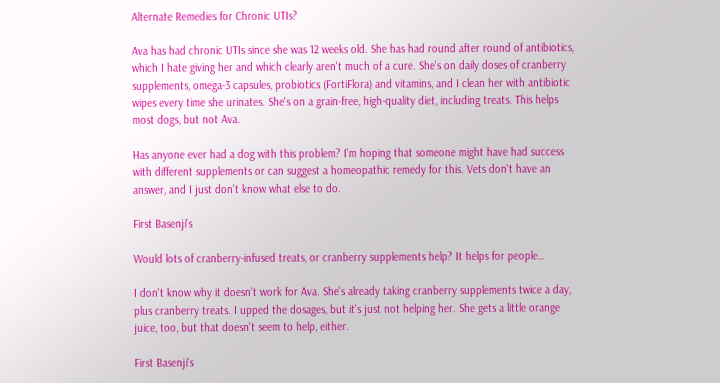Alternate Remedies for Chronic UTIs?

Ava has had chronic UTIs since she was 12 weeks old. She has had round after round of antibiotics, which I hate giving her and which clearly aren't much of a cure. She's on daily doses of cranberry supplements, omega-3 capsules, probiotics (FortiFlora) and vitamins, and I clean her with antibiotic wipes every time she urinates. She's on a grain-free, high-quality diet, including treats. This helps most dogs, but not Ava.

Has anyone ever had a dog with this problem? I'm hoping that someone might have had success with different supplements or can suggest a homeopathic remedy for this. Vets don't have an answer, and I just don't know what else to do.

First Basenji's

Would lots of cranberry-infused treats, or cranberry supplements help? It helps for people…

I don't know why it doesn't work for Ava. She's already taking cranberry supplements twice a day, plus cranberry treats. I upped the dosages, but it's just not helping her. She gets a little orange juice, too, but that doesn't seem to help, either.

First Basenji's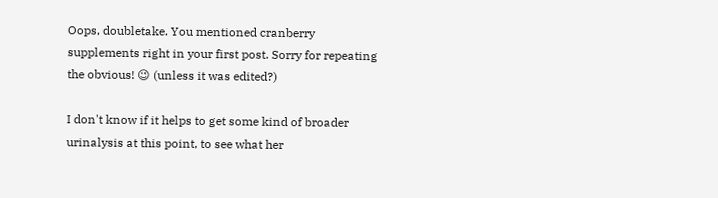Oops, doubletake. You mentioned cranberry supplements right in your first post. Sorry for repeating the obvious! 😉 (unless it was edited?)

I don't know if it helps to get some kind of broader urinalysis at this point, to see what her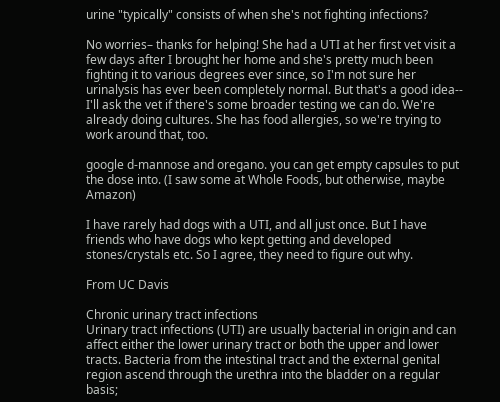urine "typically" consists of when she's not fighting infections?

No worries– thanks for helping! She had a UTI at her first vet visit a few days after I brought her home and she's pretty much been fighting it to various degrees ever since, so I'm not sure her urinalysis has ever been completely normal. But that's a good idea-- I'll ask the vet if there's some broader testing we can do. We're already doing cultures. She has food allergies, so we're trying to work around that, too.

google d-mannose and oregano. you can get empty capsules to put the dose into. (I saw some at Whole Foods, but otherwise, maybe Amazon)

I have rarely had dogs with a UTI, and all just once. But I have friends who have dogs who kept getting and developed stones/crystals etc. So I agree, they need to figure out why.

From UC Davis

Chronic urinary tract infections
Urinary tract infections (UTI) are usually bacterial in origin and can affect either the lower urinary tract or both the upper and lower tracts. Bacteria from the intestinal tract and the external genital region ascend through the urethra into the bladder on a regular basis;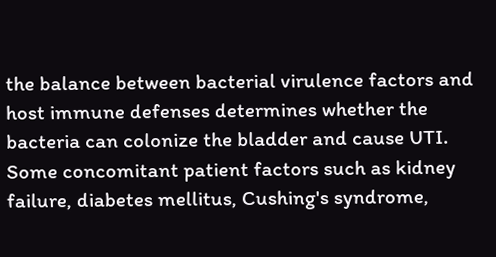the balance between bacterial virulence factors and host immune defenses determines whether the bacteria can colonize the bladder and cause UTI. Some concomitant patient factors such as kidney failure, diabetes mellitus, Cushing's syndrome,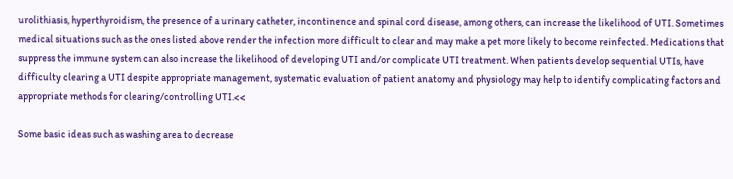urolithiasis, hyperthyroidism, the presence of a urinary catheter, incontinence and spinal cord disease, among others, can increase the likelihood of UTI. Sometimes medical situations such as the ones listed above render the infection more difficult to clear and may make a pet more likely to become reinfected. Medications that suppress the immune system can also increase the likelihood of developing UTI and/or complicate UTI treatment. When patients develop sequential UTIs, have difficulty clearing a UTI despite appropriate management, systematic evaluation of patient anatomy and physiology may help to identify complicating factors and appropriate methods for clearing/controlling UTI.<<

Some basic ideas such as washing area to decrease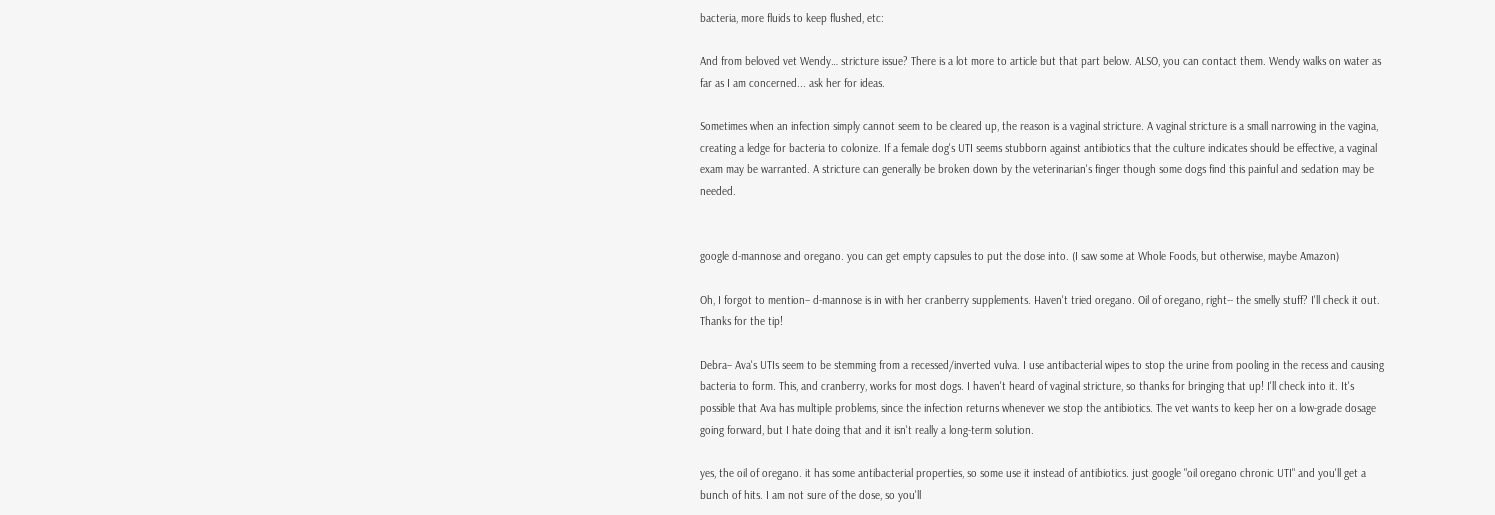bacteria, more fluids to keep flushed, etc:

And from beloved vet Wendy… stricture issue? There is a lot more to article but that part below. ALSO, you can contact them. Wendy walks on water as far as I am concerned... ask her for ideas.

Sometimes when an infection simply cannot seem to be cleared up, the reason is a vaginal stricture. A vaginal stricture is a small narrowing in the vagina, creating a ledge for bacteria to colonize. If a female dog's UTI seems stubborn against antibiotics that the culture indicates should be effective, a vaginal exam may be warranted. A stricture can generally be broken down by the veterinarian's finger though some dogs find this painful and sedation may be needed.


google d-mannose and oregano. you can get empty capsules to put the dose into. (I saw some at Whole Foods, but otherwise, maybe Amazon)

Oh, I forgot to mention– d-mannose is in with her cranberry supplements. Haven't tried oregano. Oil of oregano, right-- the smelly stuff? I'll check it out. Thanks for the tip!

Debra– Ava's UTIs seem to be stemming from a recessed/inverted vulva. I use antibacterial wipes to stop the urine from pooling in the recess and causing bacteria to form. This, and cranberry, works for most dogs. I haven't heard of vaginal stricture, so thanks for bringing that up! I'll check into it. It's possible that Ava has multiple problems, since the infection returns whenever we stop the antibiotics. The vet wants to keep her on a low-grade dosage going forward, but I hate doing that and it isn't really a long-term solution.

yes, the oil of oregano. it has some antibacterial properties, so some use it instead of antibiotics. just google "oil oregano chronic UTI" and you'll get a bunch of hits. I am not sure of the dose, so you'll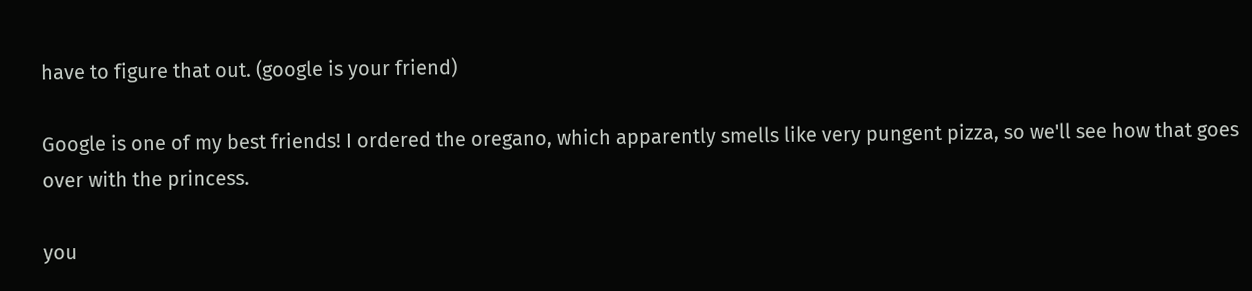have to figure that out. (google is your friend)

Google is one of my best friends! I ordered the oregano, which apparently smells like very pungent pizza, so we'll see how that goes over with the princess.

you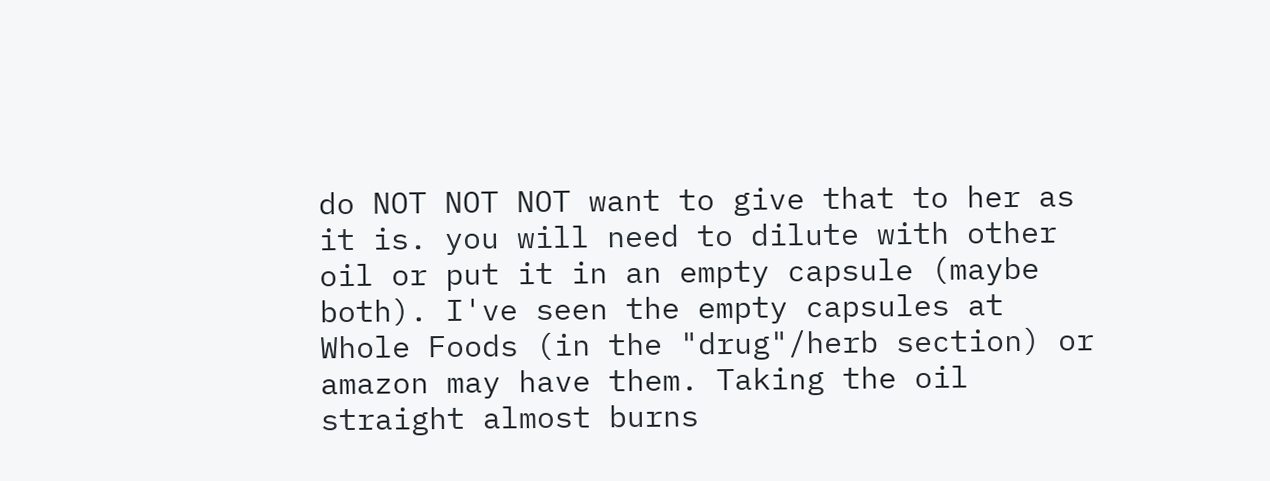do NOT NOT NOT want to give that to her as it is. you will need to dilute with other oil or put it in an empty capsule (maybe both). I've seen the empty capsules at Whole Foods (in the "drug"/herb section) or amazon may have them. Taking the oil straight almost burns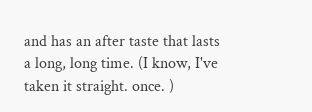and has an after taste that lasts a long, long time. (I know, I've taken it straight. once. )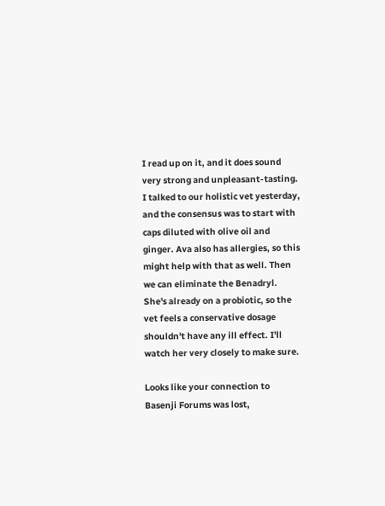I read up on it, and it does sound very strong and unpleasant-tasting. I talked to our holistic vet yesterday, and the consensus was to start with caps diluted with olive oil and ginger. Ava also has allergies, so this might help with that as well. Then we can eliminate the Benadryl. She's already on a probiotic, so the vet feels a conservative dosage shouldn't have any ill effect. I'll watch her very closely to make sure.

Looks like your connection to Basenji Forums was lost,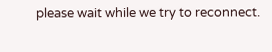please wait while we try to reconnect.